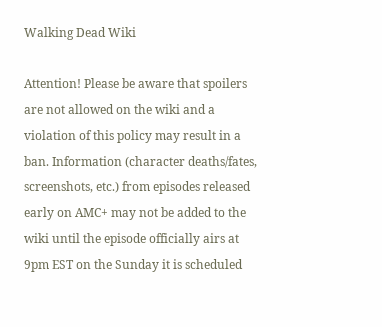Walking Dead Wiki

Attention! Please be aware that spoilers are not allowed on the wiki and a violation of this policy may result in a ban. Information (character deaths/fates, screenshots, etc.) from episodes released early on AMC+ may not be added to the wiki until the episode officially airs at 9pm EST on the Sunday it is scheduled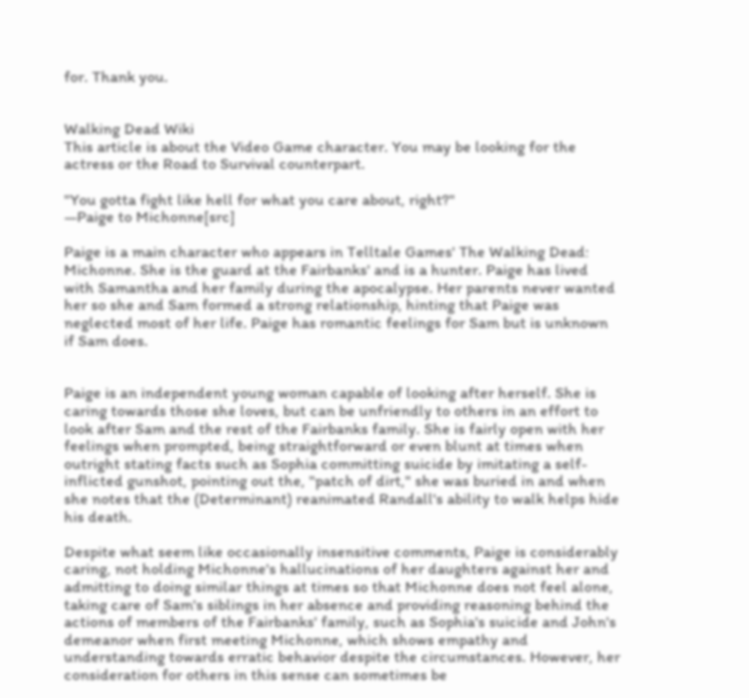for. Thank you.


Walking Dead Wiki
This article is about the Video Game character. You may be looking for the actress or the Road to Survival counterpart.

"You gotta fight like hell for what you care about, right?"
—Paige to Michonne[src]

Paige is a main character who appears in Telltale Games' The Walking Dead: Michonne. She is the guard at the Fairbanks' and is a hunter. Paige has lived with Samantha and her family during the apocalypse. Her parents never wanted her so she and Sam formed a strong relationship, hinting that Paige was neglected most of her life. Paige has romantic feelings for Sam but is unknown if Sam does.


Paige is an independent young woman capable of looking after herself. She is caring towards those she loves, but can be unfriendly to others in an effort to look after Sam and the rest of the Fairbanks family. She is fairly open with her feelings when prompted, being straightforward or even blunt at times when outright stating facts such as Sophia committing suicide by imitating a self-inflicted gunshot, pointing out the, "patch of dirt," she was buried in and when she notes that the (Determinant) reanimated Randall's ability to walk helps hide his death.

Despite what seem like occasionally insensitive comments, Paige is considerably caring, not holding Michonne's hallucinations of her daughters against her and admitting to doing similar things at times so that Michonne does not feel alone, taking care of Sam's siblings in her absence and providing reasoning behind the actions of members of the Fairbanks' family, such as Sophia's suicide and John's demeanor when first meeting Michonne, which shows empathy and understanding towards erratic behavior despite the circumstances. However, her consideration for others in this sense can sometimes be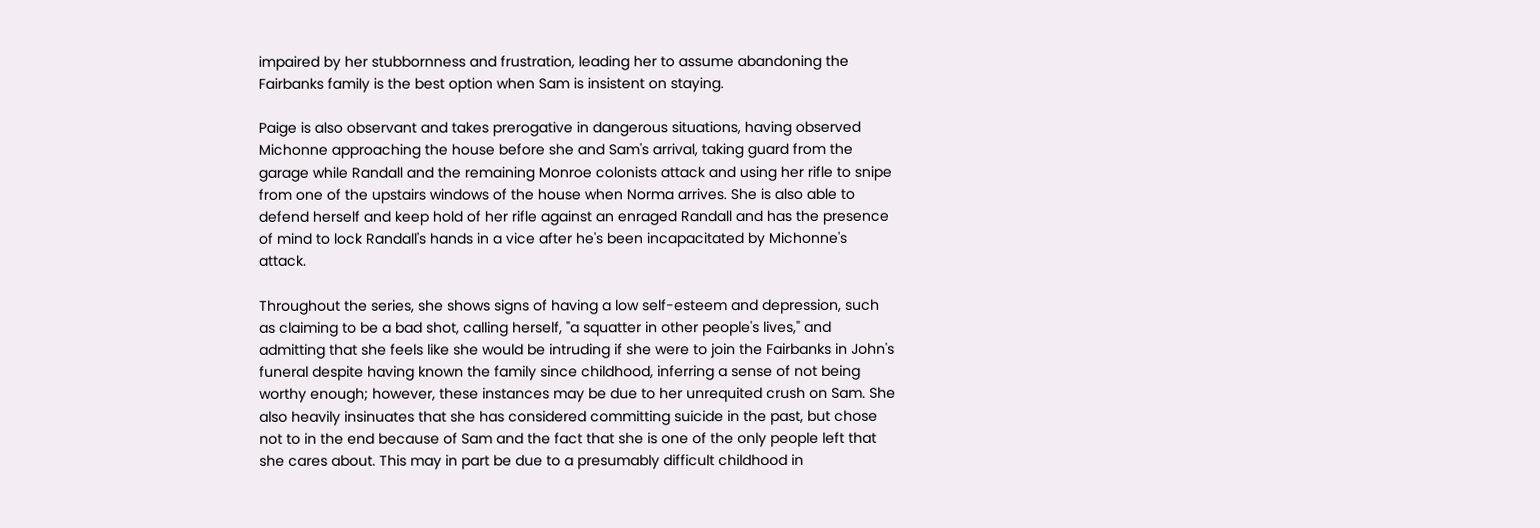impaired by her stubbornness and frustration, leading her to assume abandoning the Fairbanks family is the best option when Sam is insistent on staying.

Paige is also observant and takes prerogative in dangerous situations, having observed Michonne approaching the house before she and Sam's arrival, taking guard from the garage while Randall and the remaining Monroe colonists attack and using her rifle to snipe from one of the upstairs windows of the house when Norma arrives. She is also able to defend herself and keep hold of her rifle against an enraged Randall and has the presence of mind to lock Randall's hands in a vice after he's been incapacitated by Michonne's attack.

Throughout the series, she shows signs of having a low self-esteem and depression, such as claiming to be a bad shot, calling herself, "a squatter in other people's lives," and admitting that she feels like she would be intruding if she were to join the Fairbanks in John's funeral despite having known the family since childhood, inferring a sense of not being worthy enough; however, these instances may be due to her unrequited crush on Sam. She also heavily insinuates that she has considered committing suicide in the past, but chose not to in the end because of Sam and the fact that she is one of the only people left that she cares about. This may in part be due to a presumably difficult childhood in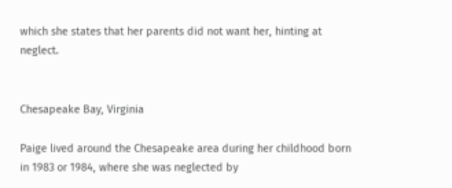which she states that her parents did not want her, hinting at neglect.


Chesapeake Bay, Virginia

Paige lived around the Chesapeake area during her childhood born in 1983 or 1984, where she was neglected by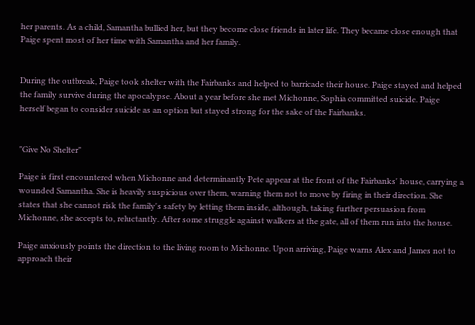her parents. As a child, Samantha bullied her, but they become close friends in later life. They became close enough that Paige spent most of her time with Samantha and her family.


During the outbreak, Paige took shelter with the Fairbanks and helped to barricade their house. Paige stayed and helped the family survive during the apocalypse. About a year before she met Michonne, Sophia committed suicide. Paige herself began to consider suicide as an option but stayed strong for the sake of the Fairbanks.


"Give No Shelter"

Paige is first encountered when Michonne and determinantly Pete appear at the front of the Fairbanks' house, carrying a wounded Samantha. She is heavily suspicious over them, warning them not to move by firing in their direction. She states that she cannot risk the family's safety by letting them inside, although, taking further persuasion from Michonne, she accepts to, reluctantly. After some struggle against walkers at the gate, all of them run into the house.

Paige anxiously points the direction to the living room to Michonne. Upon arriving, Paige warns Alex and James not to approach their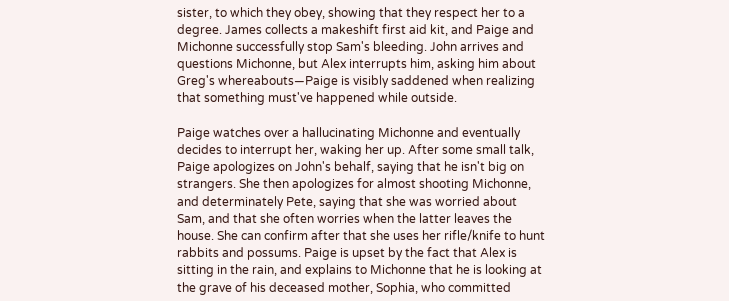sister, to which they obey, showing that they respect her to a degree. James collects a makeshift first aid kit, and Paige and Michonne successfully stop Sam's bleeding. John arrives and questions Michonne, but Alex interrupts him, asking him about Greg's whereabouts—Paige is visibly saddened when realizing that something must've happened while outside.

Paige watches over a hallucinating Michonne and eventually decides to interrupt her, waking her up. After some small talk, Paige apologizes on John's behalf, saying that he isn't big on strangers. She then apologizes for almost shooting Michonne, and determinately Pete, saying that she was worried about Sam, and that she often worries when the latter leaves the house. She can confirm after that she uses her rifle/knife to hunt rabbits and possums. Paige is upset by the fact that Alex is sitting in the rain, and explains to Michonne that he is looking at the grave of his deceased mother, Sophia, who committed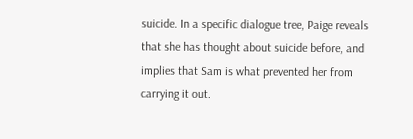suicide. In a specific dialogue tree, Paige reveals that she has thought about suicide before, and implies that Sam is what prevented her from carrying it out.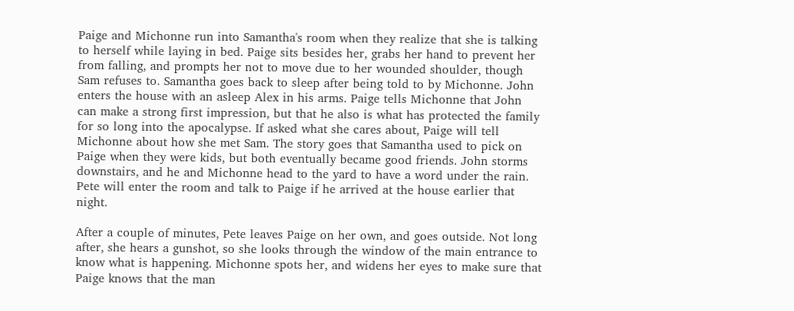Paige and Michonne run into Samantha's room when they realize that she is talking to herself while laying in bed. Paige sits besides her, grabs her hand to prevent her from falling, and prompts her not to move due to her wounded shoulder, though Sam refuses to. Samantha goes back to sleep after being told to by Michonne. John enters the house with an asleep Alex in his arms. Paige tells Michonne that John can make a strong first impression, but that he also is what has protected the family for so long into the apocalypse. If asked what she cares about, Paige will tell Michonne about how she met Sam. The story goes that Samantha used to pick on Paige when they were kids, but both eventually became good friends. John storms downstairs, and he and Michonne head to the yard to have a word under the rain. Pete will enter the room and talk to Paige if he arrived at the house earlier that night.

After a couple of minutes, Pete leaves Paige on her own, and goes outside. Not long after, she hears a gunshot, so she looks through the window of the main entrance to know what is happening. Michonne spots her, and widens her eyes to make sure that Paige knows that the man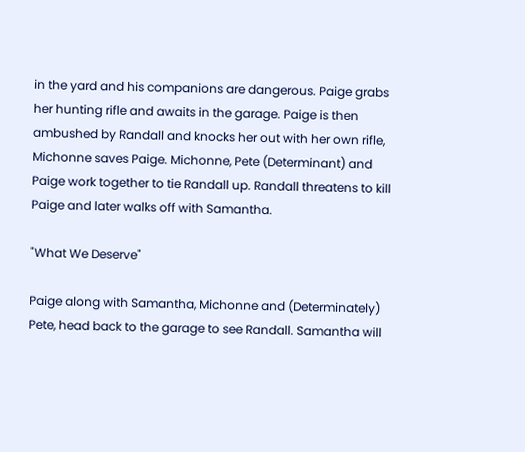in the yard and his companions are dangerous. Paige grabs her hunting rifle and awaits in the garage. Paige is then ambushed by Randall and knocks her out with her own rifle, Michonne saves Paige. Michonne, Pete (Determinant) and Paige work together to tie Randall up. Randall threatens to kill Paige and later walks off with Samantha.

"What We Deserve"

Paige along with Samantha, Michonne and (Determinately) Pete, head back to the garage to see Randall. Samantha will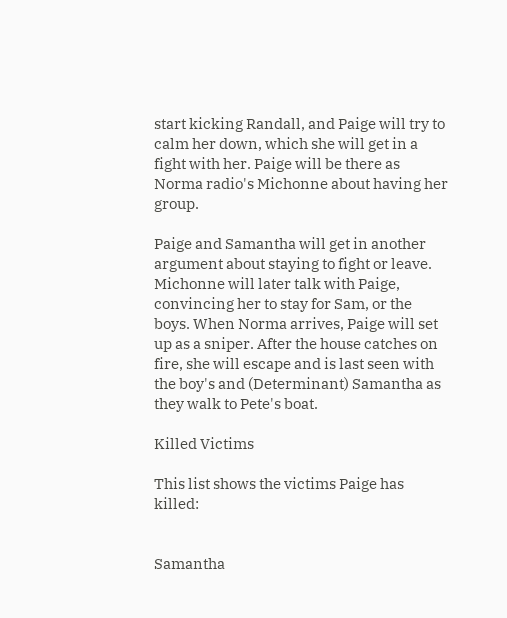start kicking Randall, and Paige will try to calm her down, which she will get in a fight with her. Paige will be there as Norma radio's Michonne about having her group.

Paige and Samantha will get in another argument about staying to fight or leave. Michonne will later talk with Paige, convincing her to stay for Sam, or the boys. When Norma arrives, Paige will set up as a sniper. After the house catches on fire, she will escape and is last seen with the boy's and (Determinant) Samantha as they walk to Pete's boat.

Killed Victims

This list shows the victims Paige has killed:


Samantha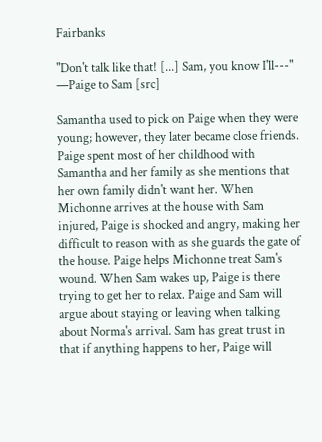Fairbanks

"Don't talk like that! [...] Sam, you know I'll---"
—Paige to Sam [src]

Samantha used to pick on Paige when they were young; however, they later became close friends. Paige spent most of her childhood with Samantha and her family as she mentions that her own family didn't want her. When Michonne arrives at the house with Sam injured, Paige is shocked and angry, making her difficult to reason with as she guards the gate of the house. Paige helps Michonne treat Sam's wound. When Sam wakes up, Paige is there trying to get her to relax. Paige and Sam will argue about staying or leaving when talking about Norma's arrival. Sam has great trust in that if anything happens to her, Paige will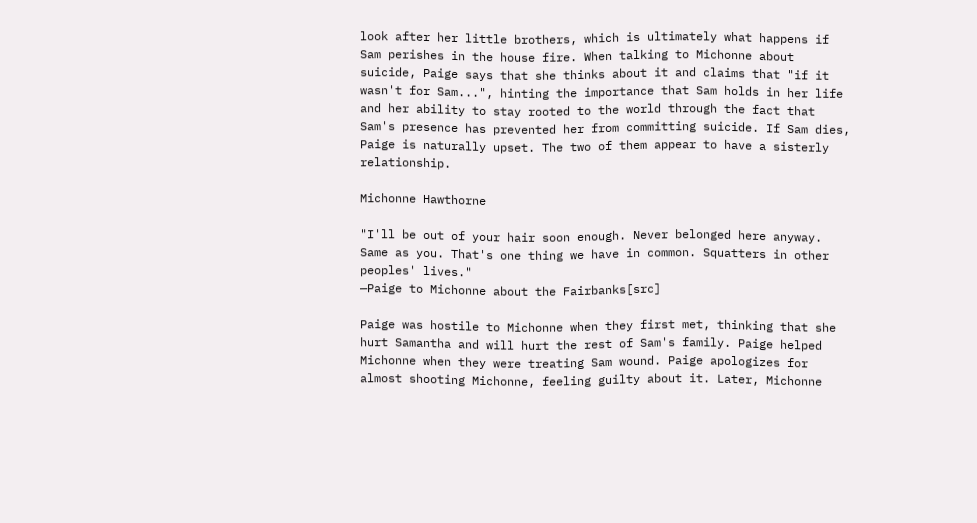look after her little brothers, which is ultimately what happens if Sam perishes in the house fire. When talking to Michonne about suicide, Paige says that she thinks about it and claims that "if it wasn't for Sam...", hinting the importance that Sam holds in her life and her ability to stay rooted to the world through the fact that Sam's presence has prevented her from committing suicide. If Sam dies, Paige is naturally upset. The two of them appear to have a sisterly relationship.

Michonne Hawthorne

"I'll be out of your hair soon enough. Never belonged here anyway. Same as you. That's one thing we have in common. Squatters in other peoples' lives."
—Paige to Michonne about the Fairbanks[src]

Paige was hostile to Michonne when they first met, thinking that she hurt Samantha and will hurt the rest of Sam's family. Paige helped Michonne when they were treating Sam wound. Paige apologizes for almost shooting Michonne, feeling guilty about it. Later, Michonne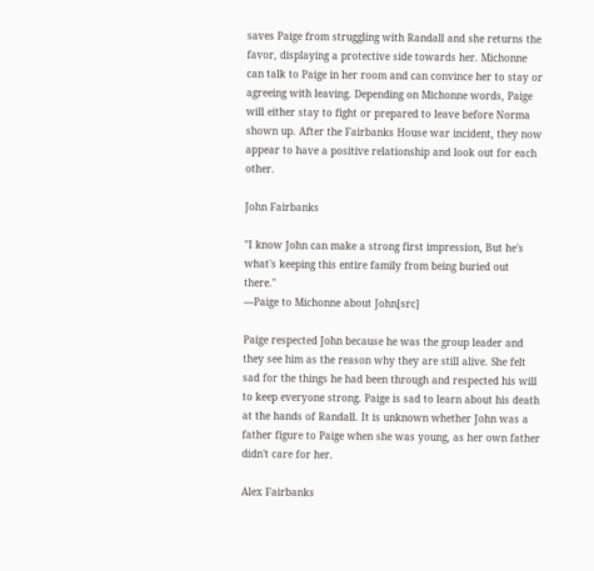saves Paige from struggling with Randall and she returns the favor, displaying a protective side towards her. Michonne can talk to Paige in her room and can convince her to stay or agreeing with leaving. Depending on Michonne words, Paige will either stay to fight or prepared to leave before Norma shown up. After the Fairbanks House war incident, they now appear to have a positive relationship and look out for each other.

John Fairbanks

"I know John can make a strong first impression, But he's what's keeping this entire family from being buried out there."
—Paige to Michonne about John[src]

Paige respected John because he was the group leader and they see him as the reason why they are still alive. She felt sad for the things he had been through and respected his will to keep everyone strong. Paige is sad to learn about his death at the hands of Randall. It is unknown whether John was a father figure to Paige when she was young, as her own father didn't care for her.

Alex Fairbanks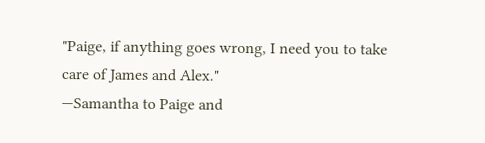"Paige, if anything goes wrong, I need you to take care of James and Alex."
—Samantha to Paige and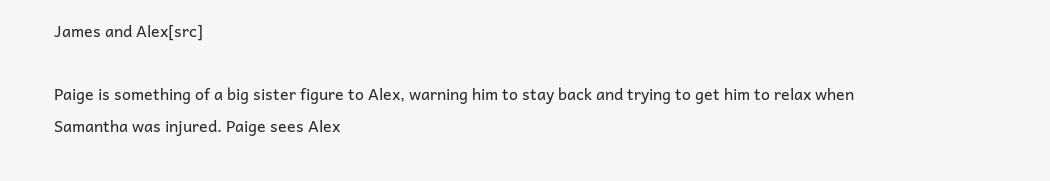James and Alex[src]

Paige is something of a big sister figure to Alex, warning him to stay back and trying to get him to relax when Samantha was injured. Paige sees Alex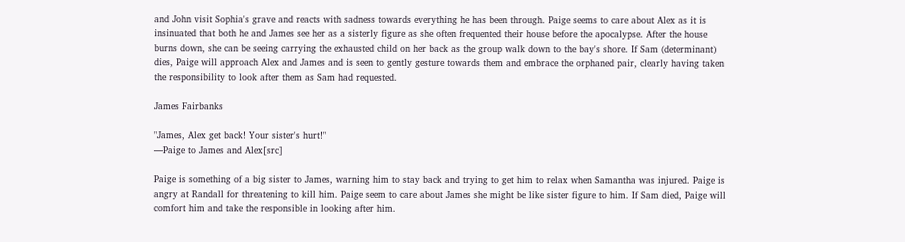and John visit Sophia's grave and reacts with sadness towards everything he has been through. Paige seems to care about Alex as it is insinuated that both he and James see her as a sisterly figure as she often frequented their house before the apocalypse. After the house burns down, she can be seeing carrying the exhausted child on her back as the group walk down to the bay's shore. If Sam (determinant) dies, Paige will approach Alex and James and is seen to gently gesture towards them and embrace the orphaned pair, clearly having taken the responsibility to look after them as Sam had requested.

James Fairbanks

"James, Alex get back! Your sister's hurt!"
—Paige to James and Alex[src]

Paige is something of a big sister to James, warning him to stay back and trying to get him to relax when Samantha was injured. Paige is angry at Randall for threatening to kill him. Paige seem to care about James she might be like sister figure to him. If Sam died, Paige will comfort him and take the responsible in looking after him.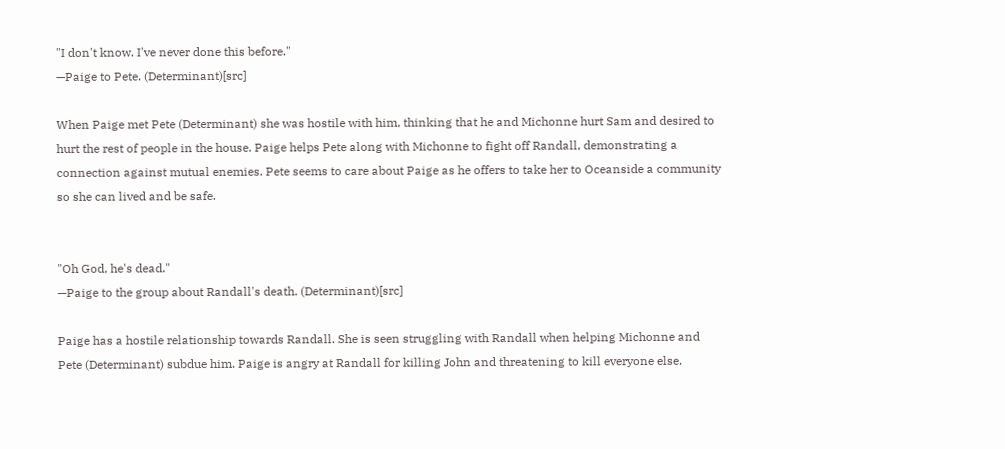"I don't know. I've never done this before."
—Paige to Pete. (Determinant)[src]

When Paige met Pete (Determinant) she was hostile with him, thinking that he and Michonne hurt Sam and desired to hurt the rest of people in the house. Paige helps Pete along with Michonne to fight off Randall, demonstrating a connection against mutual enemies. Pete seems to care about Paige as he offers to take her to Oceanside a community so she can lived and be safe.


"Oh God, he's dead."
—Paige to the group about Randall's death. (Determinant)[src]

Paige has a hostile relationship towards Randall. She is seen struggling with Randall when helping Michonne and Pete (Determinant) subdue him. Paige is angry at Randall for killing John and threatening to kill everyone else.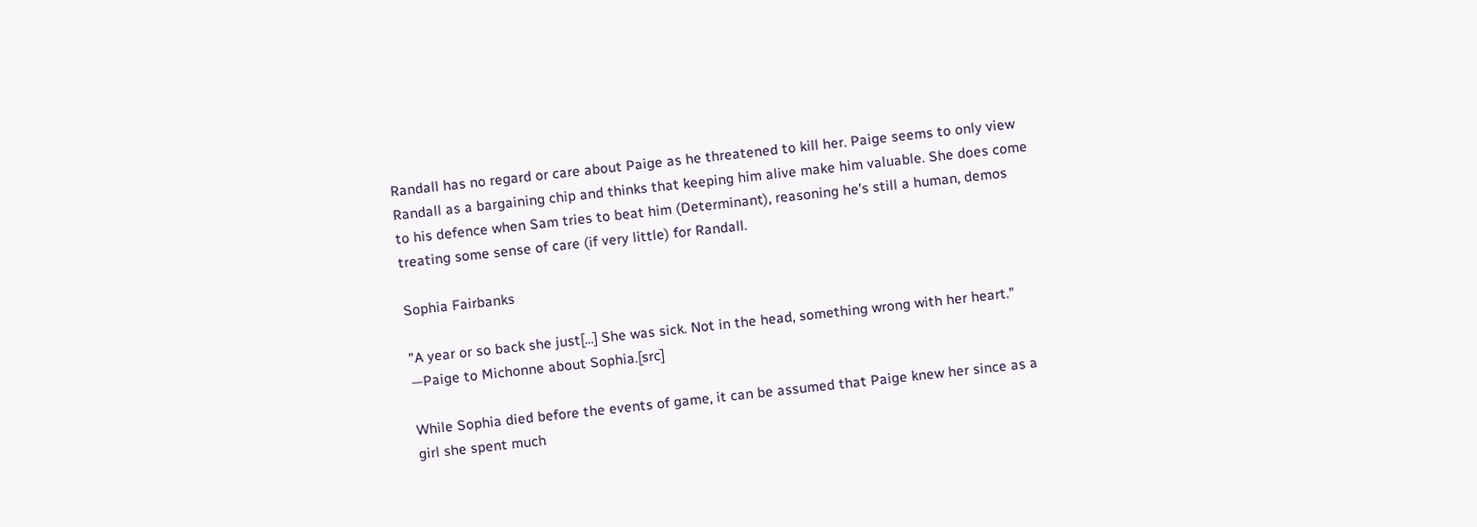Randall has no regard or care about Paige as he threatened to kill her. Paige seems to only view Randall as a bargaining chip and thinks that keeping him alive make him valuable. She does come to his defence when Sam tries to beat him (Determinant), reasoning he's still a human, demos treating some sense of care (if very little) for Randall.

Sophia Fairbanks

"A year or so back she just[...] She was sick. Not in the head, something wrong with her heart."
—Paige to Michonne about Sophia.[src]

While Sophia died before the events of game, it can be assumed that Paige knew her since as a girl she spent much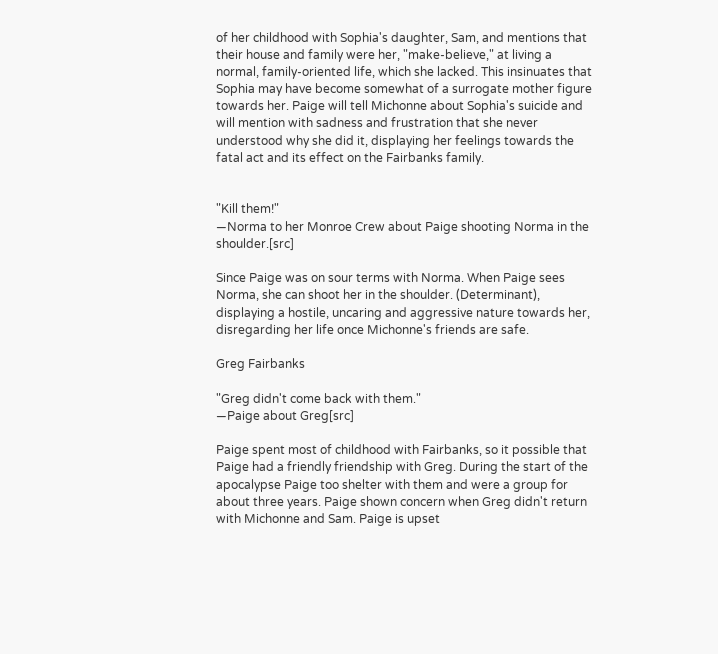of her childhood with Sophia's daughter, Sam, and mentions that their house and family were her, "make-believe," at living a normal, family-oriented life, which she lacked. This insinuates that Sophia may have become somewhat of a surrogate mother figure towards her. Paige will tell Michonne about Sophia's suicide and will mention with sadness and frustration that she never understood why she did it, displaying her feelings towards the fatal act and its effect on the Fairbanks family.


"Kill them!"
—Norma to her Monroe Crew about Paige shooting Norma in the shoulder.[src]

Since Paige was on sour terms with Norma. When Paige sees Norma, she can shoot her in the shoulder. (Determinant), displaying a hostile, uncaring and aggressive nature towards her, disregarding her life once Michonne's friends are safe.

Greg Fairbanks

"Greg didn't come back with them."
—Paige about Greg[src]

Paige spent most of childhood with Fairbanks, so it possible that Paige had a friendly friendship with Greg. During the start of the apocalypse Paige too shelter with them and were a group for about three years. Paige shown concern when Greg didn't return with Michonne and Sam. Paige is upset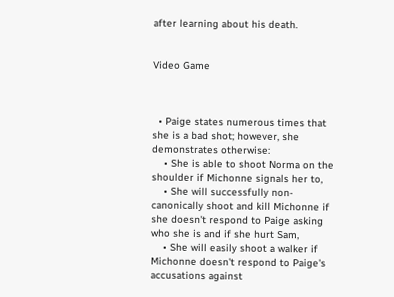after learning about his death.


Video Game



  • Paige states numerous times that she is a bad shot; however, she demonstrates otherwise:
    • She is able to shoot Norma on the shoulder if Michonne signals her to,
    • She will successfully non-canonically shoot and kill Michonne if she doesn't respond to Paige asking who she is and if she hurt Sam,
    • She will easily shoot a walker if Michonne doesn't respond to Paige's accusations against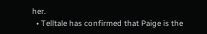her.
  • Telltale has confirmed that Paige is the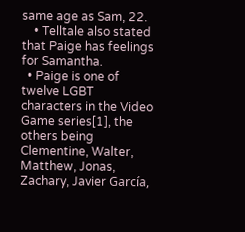same age as Sam, 22.
    • Telltale also stated that Paige has feelings for Samantha.
  • Paige is one of twelve LGBT characters in the Video Game series[1], the others being Clementine, Walter, Matthew, Jonas, Zachary, Javier García,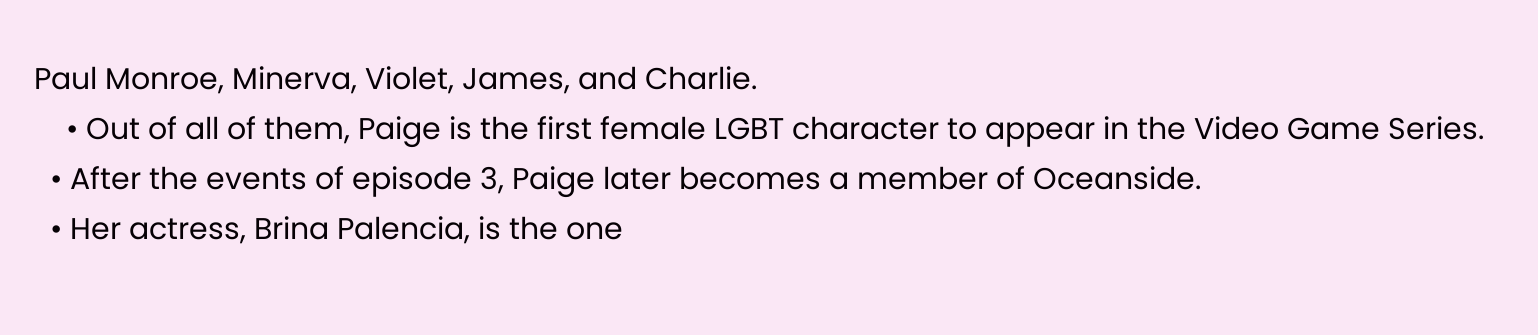Paul Monroe, Minerva, Violet, James, and Charlie.
    • Out of all of them, Paige is the first female LGBT character to appear in the Video Game Series.
  • After the events of episode 3, Paige later becomes a member of Oceanside.
  • Her actress, Brina Palencia, is the one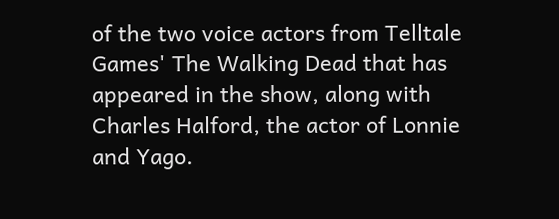of the two voice actors from Telltale Games' The Walking Dead that has appeared in the show, along with Charles Halford, the actor of Lonnie and Yago.